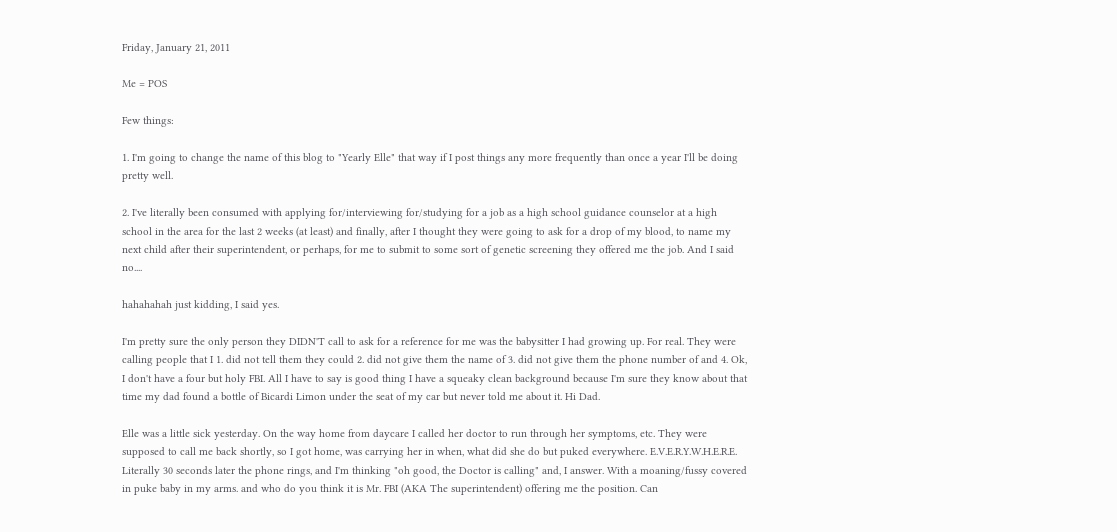Friday, January 21, 2011

Me = POS

Few things:

1. I'm going to change the name of this blog to "Yearly Elle" that way if I post things any more frequently than once a year I'll be doing pretty well.

2. I've literally been consumed with applying for/interviewing for/studying for a job as a high school guidance counselor at a high school in the area for the last 2 weeks (at least) and finally, after I thought they were going to ask for a drop of my blood, to name my next child after their superintendent, or perhaps, for me to submit to some sort of genetic screening they offered me the job. And I said no....

hahahahah just kidding, I said yes.

I'm pretty sure the only person they DIDN'T call to ask for a reference for me was the babysitter I had growing up. For real. They were calling people that I 1. did not tell them they could 2. did not give them the name of 3. did not give them the phone number of and 4. Ok, I don't have a four but holy FBI. All I have to say is good thing I have a squeaky clean background because I'm sure they know about that time my dad found a bottle of Bicardi Limon under the seat of my car but never told me about it. Hi Dad.

Elle was a little sick yesterday. On the way home from daycare I called her doctor to run through her symptoms, etc. They were supposed to call me back shortly, so I got home, was carrying her in when, what did she do but puked everywhere. E.V.E.R.Y.W.H.E.R.E. Literally 30 seconds later the phone rings, and I'm thinking "oh good, the Doctor is calling" and, I answer. With a moaning/fussy covered in puke baby in my arms. and who do you think it is Mr. FBI (AKA The superintendent) offering me the position. Can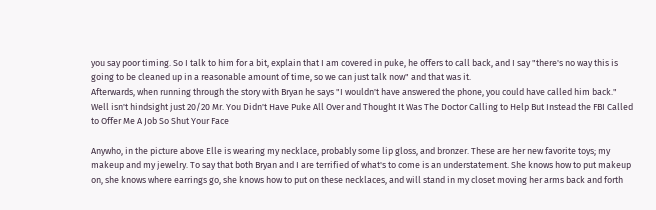you say poor timing. So I talk to him for a bit, explain that I am covered in puke, he offers to call back, and I say "there's no way this is going to be cleaned up in a reasonable amount of time, so we can just talk now" and that was it.
Afterwards, when running through the story with Bryan he says "I wouldn't have answered the phone, you could have called him back." Well isn't hindsight just 20/20 Mr. You Didn't Have Puke All Over and Thought It Was The Doctor Calling to Help But Instead the FBI Called to Offer Me A Job So Shut Your Face

Anywho, in the picture above Elle is wearing my necklace, probably some lip gloss, and bronzer. These are her new favorite toys; my makeup and my jewelry. To say that both Bryan and I are terrified of what's to come is an understatement. She knows how to put makeup on, she knows where earrings go, she knows how to put on these necklaces, and will stand in my closet moving her arms back and forth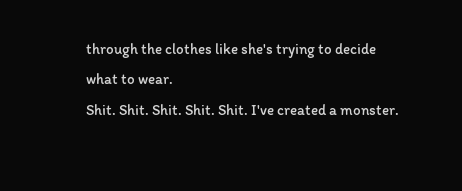through the clothes like she's trying to decide what to wear.
Shit. Shit. Shit. Shit. Shit. I've created a monster.